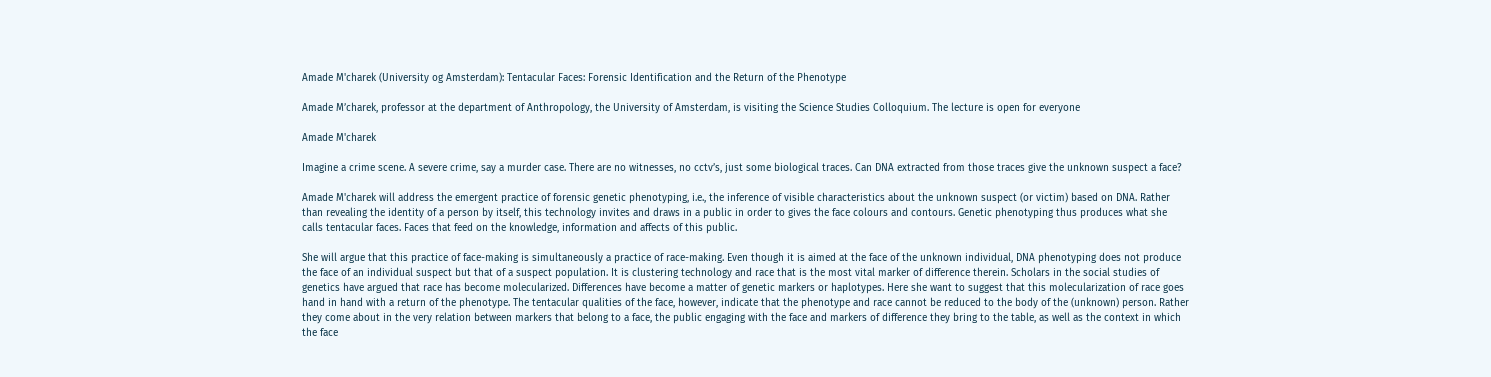Amade M'charek (University og Amsterdam): Tentacular Faces: Forensic Identification and the Return of the Phenotype

Amade M’charek, professor at the department of Anthropology, the University of Amsterdam, is visiting the Science Studies Colloquium. The lecture is open for everyone

Amade M'charek

Imagine a crime scene. A severe crime, say a murder case. There are no witnesses, no cctv’s, just some biological traces. Can DNA extracted from those traces give the unknown suspect a face?

Amade M'charek will address the emergent practice of forensic genetic phenotyping, i.e., the inference of visible characteristics about the unknown suspect (or victim) based on DNA. Rather than revealing the identity of a person by itself, this technology invites and draws in a public in order to gives the face colours and contours. Genetic phenotyping thus produces what she calls tentacular faces. Faces that feed on the knowledge, information and affects of this public.

She will argue that this practice of face-making is simultaneously a practice of race-making. Even though it is aimed at the face of the unknown individual, DNA phenotyping does not produce the face of an individual suspect but that of a suspect population. It is clustering technology and race that is the most vital marker of difference therein. Scholars in the social studies of genetics have argued that race has become molecularized. Differences have become a matter of genetic markers or haplotypes. Here she want to suggest that this molecularization of race goes hand in hand with a return of the phenotype. The tentacular qualities of the face, however, indicate that the phenotype and race cannot be reduced to the body of the (unknown) person. Rather they come about in the very relation between markers that belong to a face, the public engaging with the face and markers of difference they bring to the table, as well as the context in which the face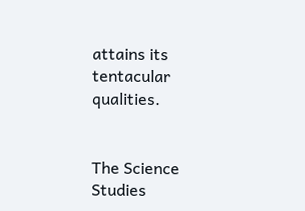attains its tentacular qualities.


The Science Studies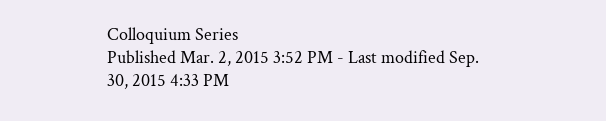Colloquium Series
Published Mar. 2, 2015 3:52 PM - Last modified Sep. 30, 2015 4:33 PM